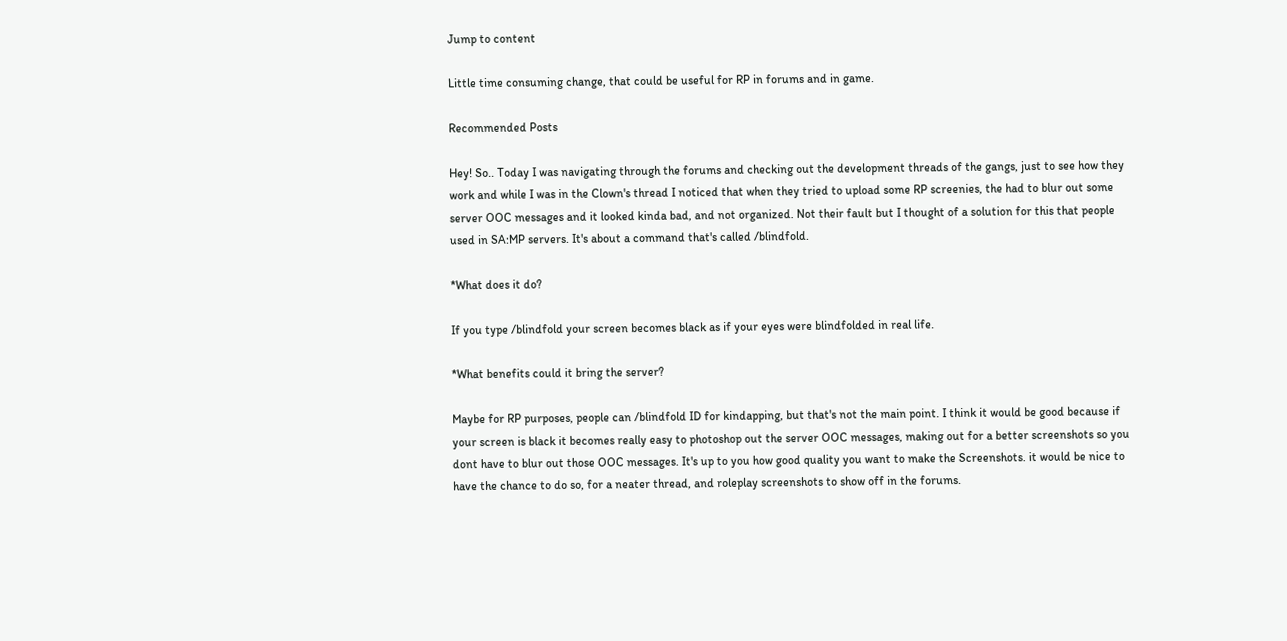Jump to content

Little time consuming change, that could be useful for RP in forums and in game.

Recommended Posts

Hey! So.. Today I was navigating through the forums and checking out the development threads of the gangs, just to see how they work and while I was in the Clown's thread I noticed that when they tried to upload some RP screenies, the had to blur out some server OOC messages and it looked kinda bad, and not organized. Not their fault but I thought of a solution for this that people used in SA:MP servers. It's about a command that's called /blindfold.

*What does it do?

If you type /blindfold your screen becomes black as if your eyes were blindfolded in real life.

*What benefits could it bring the server?

Maybe for RP purposes, people can /blindfold ID for kindapping, but that's not the main point. I think it would be good because if your screen is black it becomes really easy to photoshop out the server OOC messages, making out for a better screenshots so you dont have to blur out those OOC messages. It's up to you how good quality you want to make the Screenshots. it would be nice to have the chance to do so, for a neater thread, and roleplay screenshots to show off in the forums.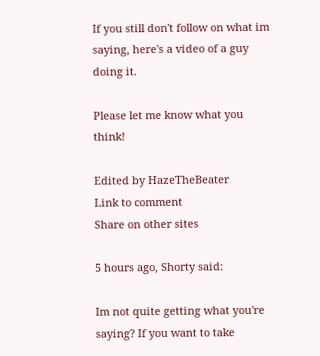If you still don't follow on what im saying, here's a video of a guy doing it.

Please let me know what you think!

Edited by HazeTheBeater
Link to comment
Share on other sites

5 hours ago, Shorty said:

Im not quite getting what you're saying? If you want to take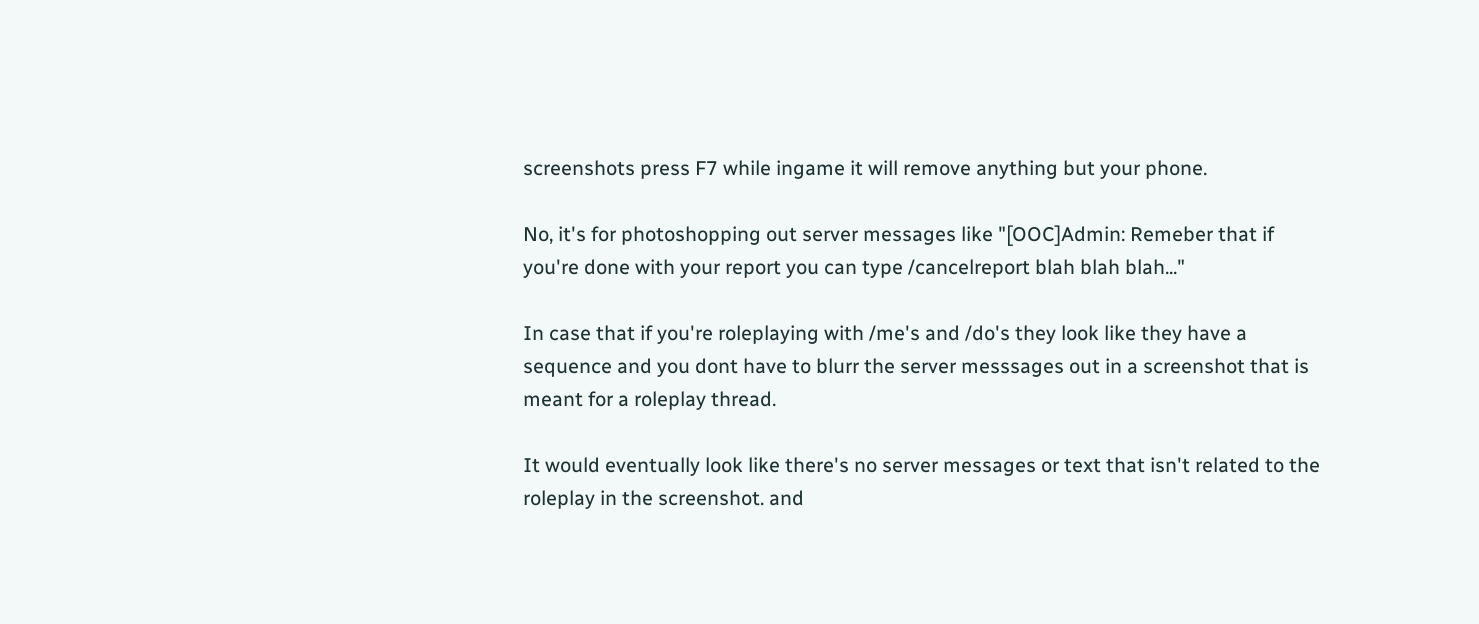screenshots press F7 while ingame it will remove anything but your phone.

No, it's for photoshopping out server messages like "[OOC]Admin: Remeber that if you're done with your report you can type /cancelreport blah blah blah..."

In case that if you're roleplaying with /me's and /do's they look like they have a sequence and you dont have to blurr the server messsages out in a screenshot that is meant for a roleplay thread.

It would eventually look like there's no server messages or text that isn't related to the roleplay in the screenshot. and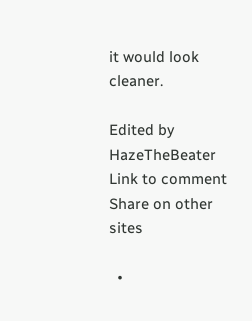it would look cleaner.

Edited by HazeTheBeater
Link to comment
Share on other sites

  •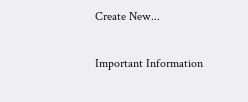Create New...

Important Information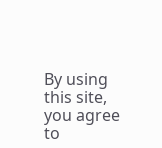By using this site, you agree to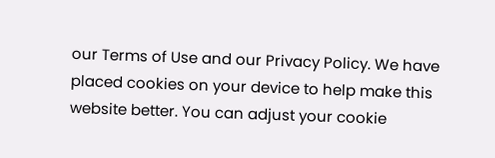our Terms of Use and our Privacy Policy. We have placed cookies on your device to help make this website better. You can adjust your cookie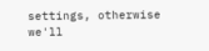settings, otherwise we'll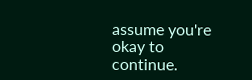assume you're okay to continue.